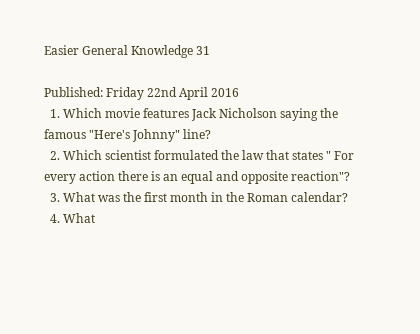Easier General Knowledge 31

Published: Friday 22nd April 2016
  1. Which movie features Jack Nicholson saying the famous "Here's Johnny" line?
  2. Which scientist formulated the law that states " For every action there is an equal and opposite reaction"?
  3. What was the first month in the Roman calendar?
  4. What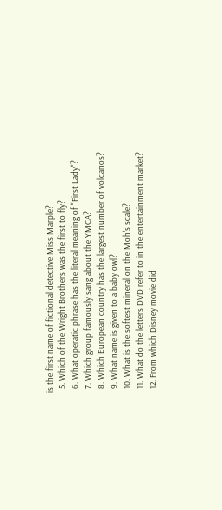is the first name of fictional detective Miss Marple?
  5. Which of the Wright Brothers was the first to fly?
  6. What operatic phrase has the literal meaning of "First Lady"?
  7. Which group famously sang about the YMCA?
  8. Which European country has the largest number of volcanos?
  9. What name is given to a baby owl?
  10. What is the softest mineral on the Moh's scale?
  11. What do the letters DVD refer to in the entertainment market?
  12. From which Disney movie did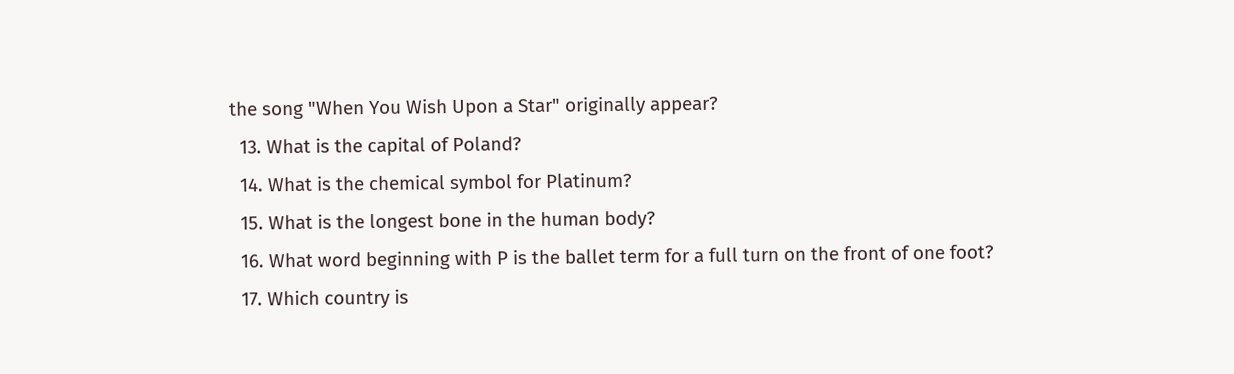the song "When You Wish Upon a Star" originally appear?
  13. What is the capital of Poland?
  14. What is the chemical symbol for Platinum?
  15. What is the longest bone in the human body?
  16. What word beginning with P is the ballet term for a full turn on the front of one foot?
  17. Which country is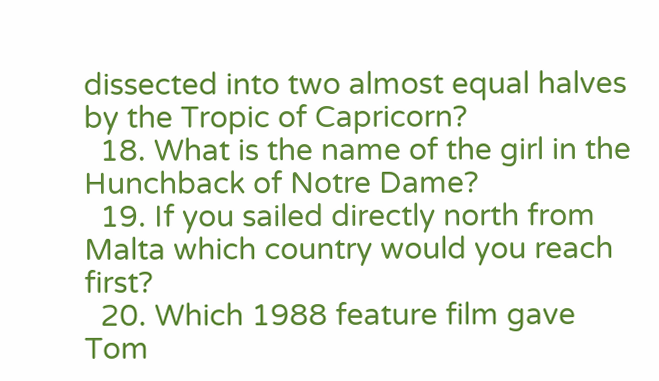dissected into two almost equal halves by the Tropic of Capricorn?
  18. What is the name of the girl in the Hunchback of Notre Dame?
  19. If you sailed directly north from Malta which country would you reach first?
  20. Which 1988 feature film gave Tom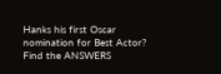Hanks his first Oscar nomination for Best Actor?
Find the ANSWERS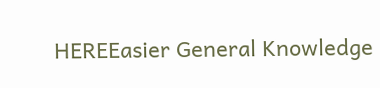HEREEasier General Knowledge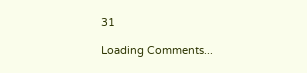31

Loading Comments...